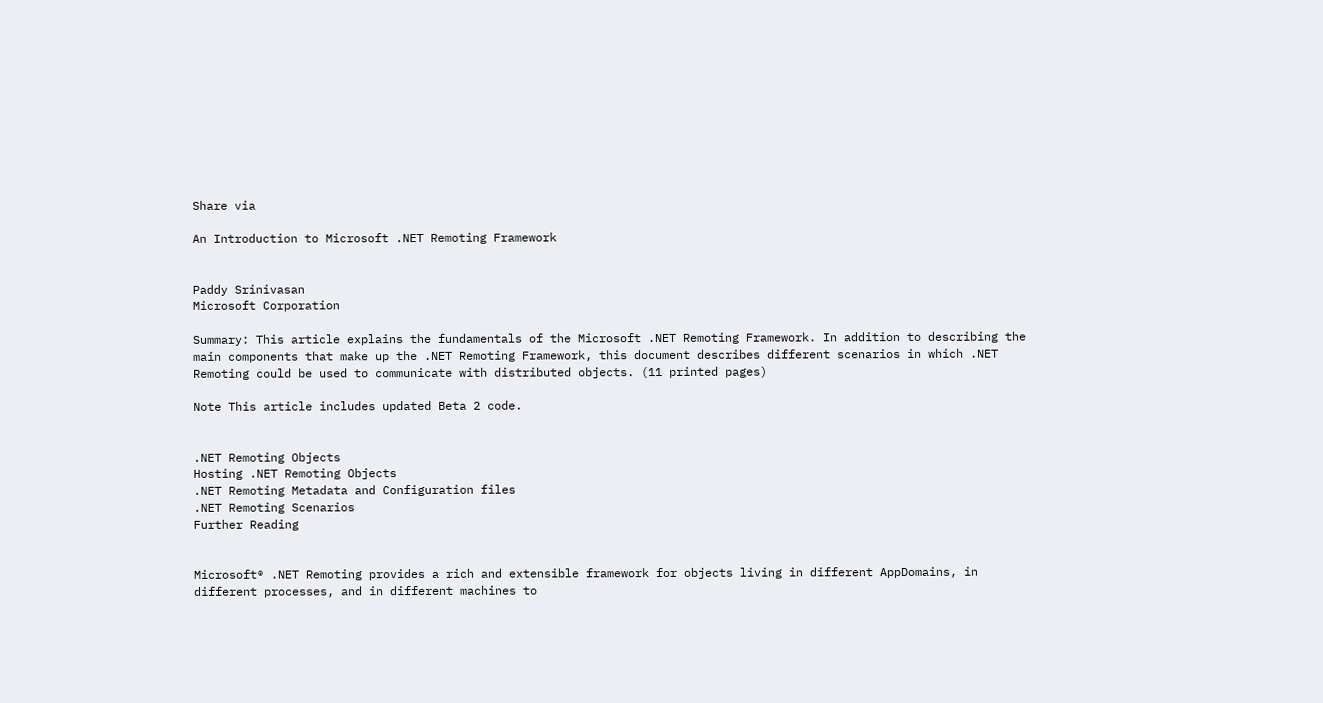Share via

An Introduction to Microsoft .NET Remoting Framework


Paddy Srinivasan
Microsoft Corporation

Summary: This article explains the fundamentals of the Microsoft .NET Remoting Framework. In addition to describing the main components that make up the .NET Remoting Framework, this document describes different scenarios in which .NET Remoting could be used to communicate with distributed objects. (11 printed pages)

Note This article includes updated Beta 2 code.


.NET Remoting Objects
Hosting .NET Remoting Objects
.NET Remoting Metadata and Configuration files
.NET Remoting Scenarios
Further Reading


Microsoft® .NET Remoting provides a rich and extensible framework for objects living in different AppDomains, in different processes, and in different machines to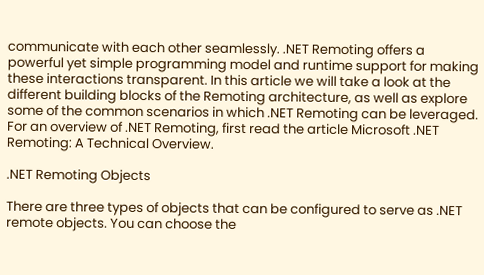communicate with each other seamlessly. .NET Remoting offers a powerful yet simple programming model and runtime support for making these interactions transparent. In this article we will take a look at the different building blocks of the Remoting architecture, as well as explore some of the common scenarios in which .NET Remoting can be leveraged. For an overview of .NET Remoting, first read the article Microsoft .NET Remoting: A Technical Overview.

.NET Remoting Objects

There are three types of objects that can be configured to serve as .NET remote objects. You can choose the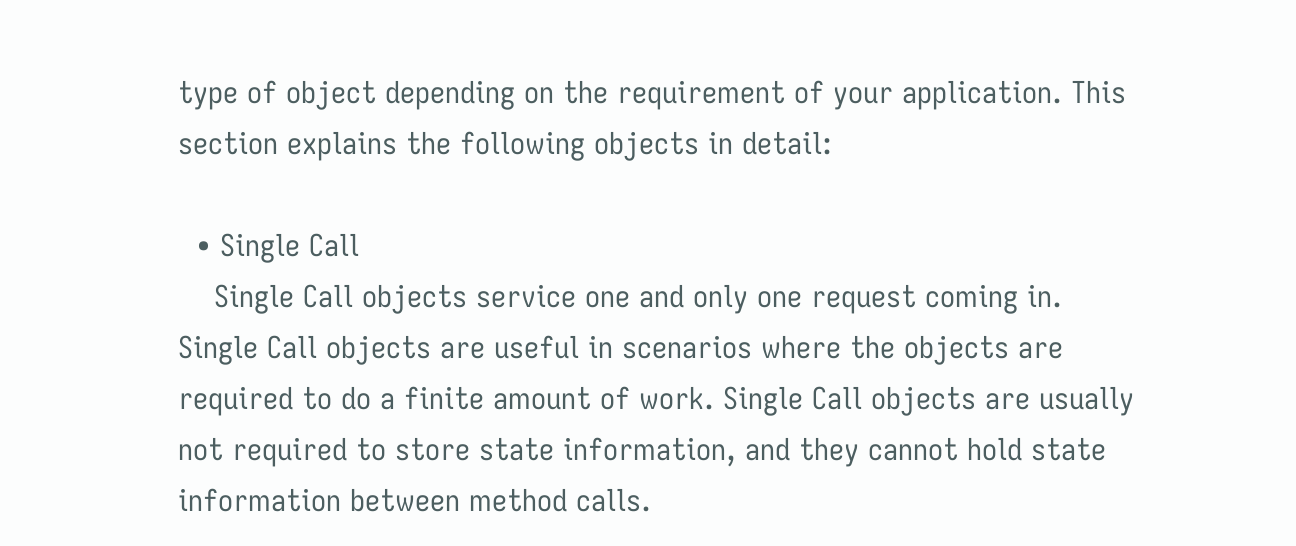type of object depending on the requirement of your application. This section explains the following objects in detail:

  • Single Call
    Single Call objects service one and only one request coming in. Single Call objects are useful in scenarios where the objects are required to do a finite amount of work. Single Call objects are usually not required to store state information, and they cannot hold state information between method calls.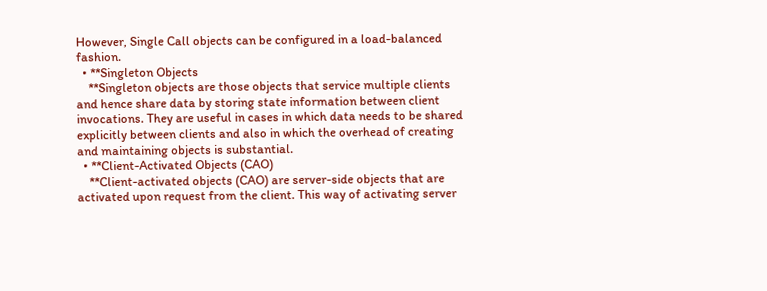However, Single Call objects can be configured in a load-balanced fashion.
  • **Singleton Objects
    **Singleton objects are those objects that service multiple clients and hence share data by storing state information between client invocations. They are useful in cases in which data needs to be shared explicitly between clients and also in which the overhead of creating and maintaining objects is substantial.
  • **Client-Activated Objects (CAO)
    **Client-activated objects (CAO) are server-side objects that are activated upon request from the client. This way of activating server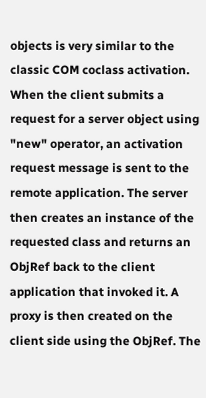objects is very similar to the classic COM coclass activation. When the client submits a request for a server object using "new" operator, an activation request message is sent to the remote application. The server then creates an instance of the requested class and returns an ObjRef back to the client application that invoked it. A proxy is then created on the client side using the ObjRef. The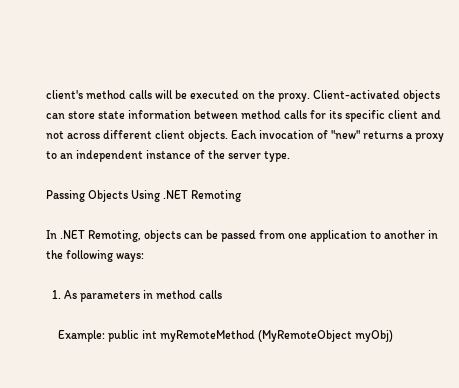client's method calls will be executed on the proxy. Client-activated objects can store state information between method calls for its specific client and not across different client objects. Each invocation of "new" returns a proxy to an independent instance of the server type.

Passing Objects Using .NET Remoting

In .NET Remoting, objects can be passed from one application to another in the following ways:

  1. As parameters in method calls

    Example: public int myRemoteMethod (MyRemoteObject myObj)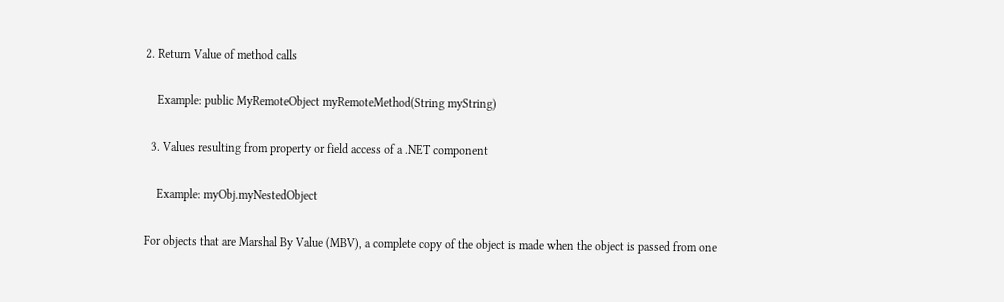2. Return Value of method calls

    Example: public MyRemoteObject myRemoteMethod(String myString)

  3. Values resulting from property or field access of a .NET component

    Example: myObj.myNestedObject

For objects that are Marshal By Value (MBV), a complete copy of the object is made when the object is passed from one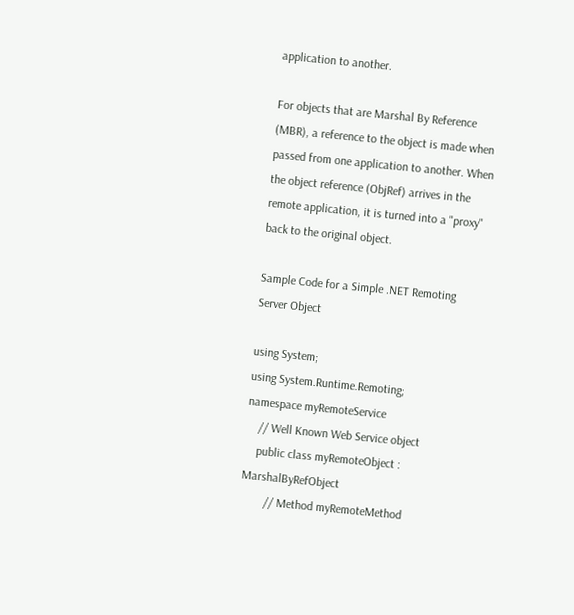application to another.

For objects that are Marshal By Reference (MBR), a reference to the object is made when passed from one application to another. When the object reference (ObjRef) arrives in the remote application, it is turned into a "proxy" back to the original object.

Sample Code for a Simple .NET Remoting Server Object

using System;
using System.Runtime.Remoting;
namespace myRemoteService
    // Well Known Web Service object
    public class myRemoteObject : MarshalByRefObject
        // Method myRemoteMethod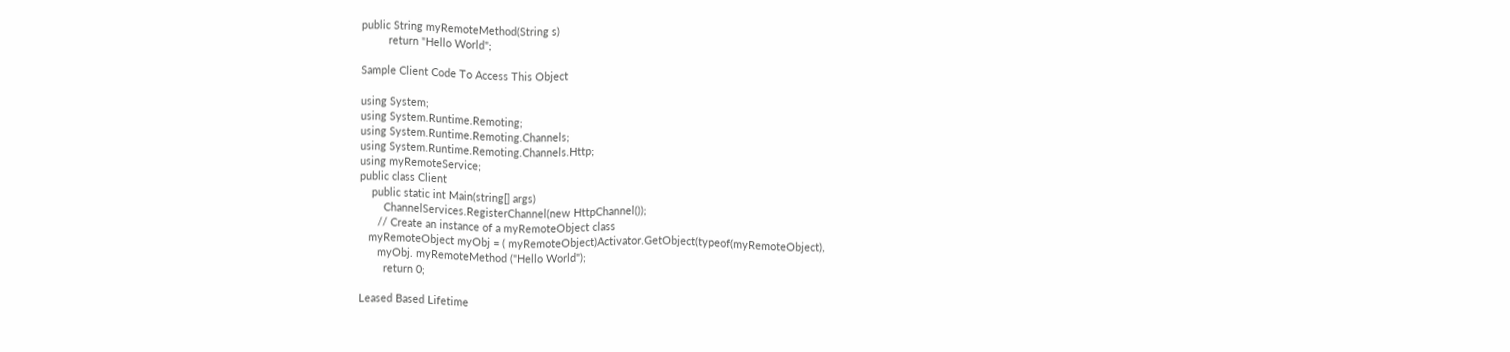public String myRemoteMethod(String s)
         return "Hello World";

Sample Client Code To Access This Object

using System;
using System.Runtime.Remoting;
using System.Runtime.Remoting.Channels;
using System.Runtime.Remoting.Channels.Http;
using myRemoteService;
public class Client
    public static int Main(string[] args)
        ChannelServices.RegisterChannel(new HttpChannel());
      // Create an instance of a myRemoteObject class
   myRemoteObject myObj = ( myRemoteObject)Activator.GetObject(typeof(myRemoteObject),
      myObj. myRemoteMethod ("Hello World");
        return 0;

Leased Based Lifetime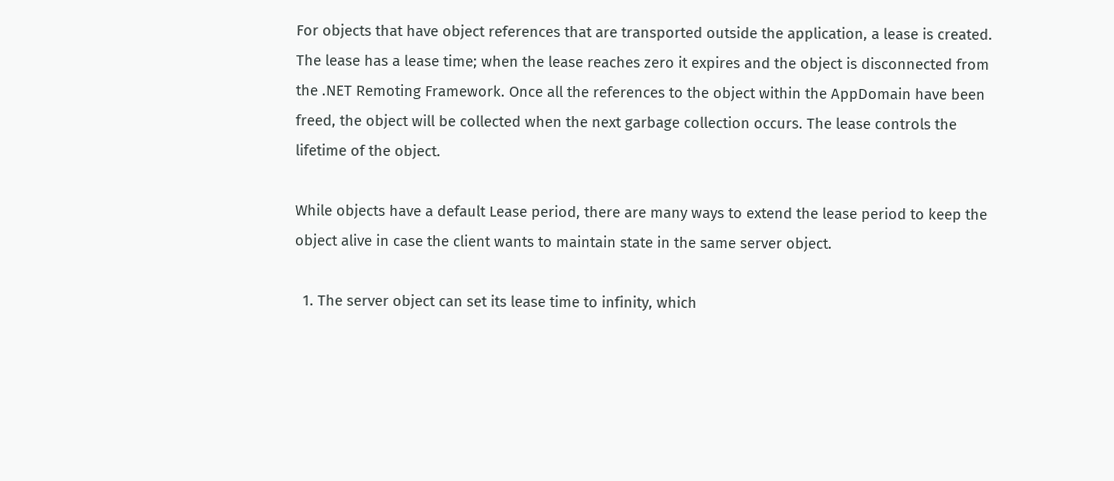For objects that have object references that are transported outside the application, a lease is created. The lease has a lease time; when the lease reaches zero it expires and the object is disconnected from the .NET Remoting Framework. Once all the references to the object within the AppDomain have been freed, the object will be collected when the next garbage collection occurs. The lease controls the lifetime of the object.

While objects have a default Lease period, there are many ways to extend the lease period to keep the object alive in case the client wants to maintain state in the same server object.

  1. The server object can set its lease time to infinity, which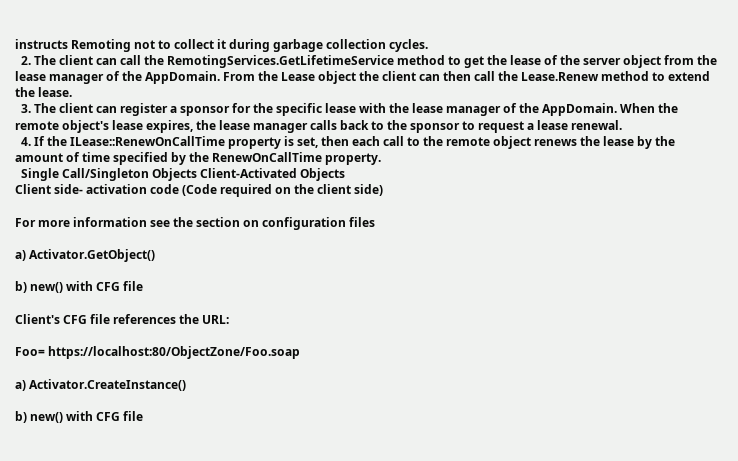instructs Remoting not to collect it during garbage collection cycles.
  2. The client can call the RemotingServices.GetLifetimeService method to get the lease of the server object from the lease manager of the AppDomain. From the Lease object the client can then call the Lease.Renew method to extend the lease.
  3. The client can register a sponsor for the specific lease with the lease manager of the AppDomain. When the remote object's lease expires, the lease manager calls back to the sponsor to request a lease renewal.
  4. If the ILease::RenewOnCallTime property is set, then each call to the remote object renews the lease by the amount of time specified by the RenewOnCallTime property.
  Single Call/Singleton Objects Client-Activated Objects
Client side- activation code (Code required on the client side)

For more information see the section on configuration files

a) Activator.GetObject()

b) new() with CFG file

Client's CFG file references the URL:

Foo= https://localhost:80/ObjectZone/Foo.soap

a) Activator.CreateInstance()

b) new() with CFG file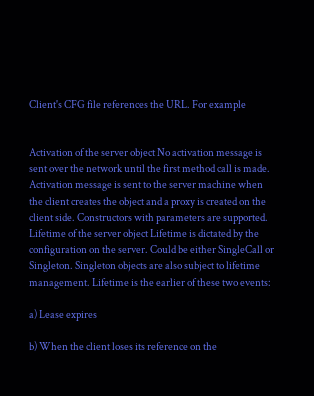Client's CFG file references the URL. For example


Activation of the server object No activation message is sent over the network until the first method call is made. Activation message is sent to the server machine when the client creates the object and a proxy is created on the client side. Constructors with parameters are supported.
Lifetime of the server object Lifetime is dictated by the configuration on the server. Could be either SingleCall or Singleton. Singleton objects are also subject to lifetime management. Lifetime is the earlier of these two events:

a) Lease expires

b) When the client loses its reference on the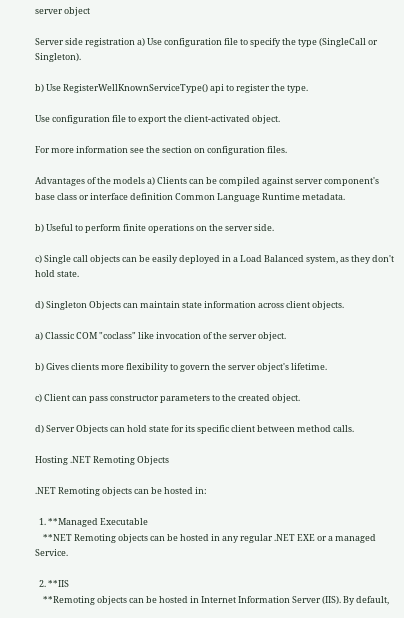server object

Server side registration a) Use configuration file to specify the type (SingleCall or Singleton).

b) Use RegisterWellKnownServiceType() api to register the type.

Use configuration file to export the client-activated object.

For more information see the section on configuration files.

Advantages of the models a) Clients can be compiled against server component's base class or interface definition Common Language Runtime metadata.

b) Useful to perform finite operations on the server side.

c) Single call objects can be easily deployed in a Load Balanced system, as they don't hold state.

d) Singleton Objects can maintain state information across client objects.

a) Classic COM "coclass" like invocation of the server object.

b) Gives clients more flexibility to govern the server object's lifetime.

c) Client can pass constructor parameters to the created object.

d) Server Objects can hold state for its specific client between method calls.

Hosting .NET Remoting Objects

.NET Remoting objects can be hosted in:

  1. **Managed Executable
    **NET Remoting objects can be hosted in any regular .NET EXE or a managed Service.

  2. **IIS
    **Remoting objects can be hosted in Internet Information Server (IIS). By default,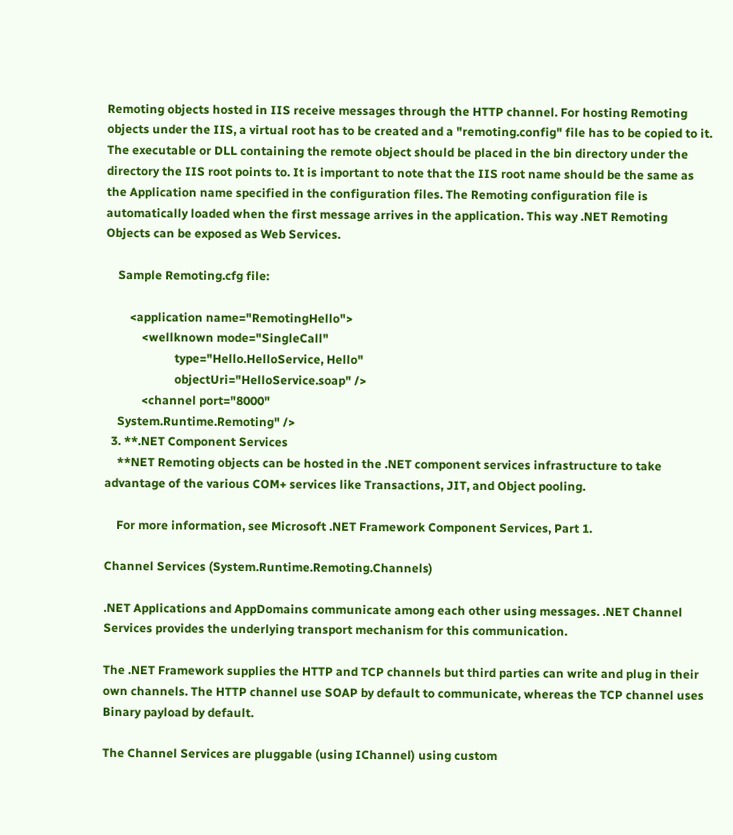Remoting objects hosted in IIS receive messages through the HTTP channel. For hosting Remoting objects under the IIS, a virtual root has to be created and a "remoting.config" file has to be copied to it. The executable or DLL containing the remote object should be placed in the bin directory under the directory the IIS root points to. It is important to note that the IIS root name should be the same as the Application name specified in the configuration files. The Remoting configuration file is automatically loaded when the first message arrives in the application. This way .NET Remoting Objects can be exposed as Web Services.

    Sample Remoting.cfg file:

        <application name="RemotingHello">
            <wellknown mode="SingleCall"
                       type="Hello.HelloService, Hello"
                       objectUri="HelloService.soap" />
            <channel port="8000"
    System.Runtime.Remoting" />
  3. **.NET Component Services
    **NET Remoting objects can be hosted in the .NET component services infrastructure to take advantage of the various COM+ services like Transactions, JIT, and Object pooling.

    For more information, see Microsoft .NET Framework Component Services, Part 1.

Channel Services (System.Runtime.Remoting.Channels)

.NET Applications and AppDomains communicate among each other using messages. .NET Channel Services provides the underlying transport mechanism for this communication.

The .NET Framework supplies the HTTP and TCP channels but third parties can write and plug in their own channels. The HTTP channel use SOAP by default to communicate, whereas the TCP channel uses Binary payload by default.

The Channel Services are pluggable (using IChannel) using custom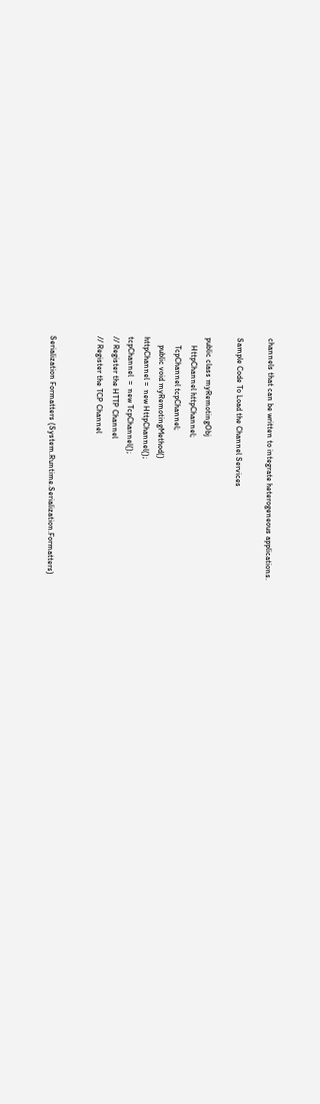channels that can be written to integrate heterogeneous applications.

Sample Code To Load the Channel Services

public class myRemotingObj
    HttpChannel httpChannel;
    TcpChannel tcpChannel;
    public void myRemotingMethod()
httpChannel =  new HttpChannel();
tcpChannel  =  new TcpChannel();
// Register the HTTP Channel
// Register the TCP Channel


Serialization Formatters (System.Runtime.Serialization.Formatters)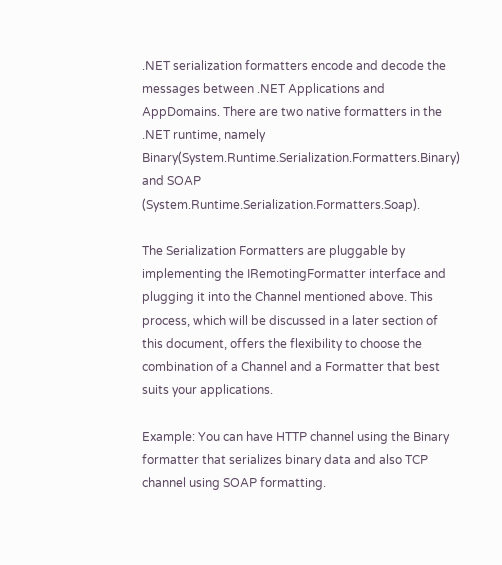.NET serialization formatters encode and decode the messages between .NET Applications and AppDomains. There are two native formatters in the .NET runtime, namely Binary(System.Runtime.Serialization.Formatters.Binary) and SOAP (System.Runtime.Serialization.Formatters.Soap).

The Serialization Formatters are pluggable by implementing the IRemotingFormatter interface and plugging it into the Channel mentioned above. This process, which will be discussed in a later section of this document, offers the flexibility to choose the combination of a Channel and a Formatter that best suits your applications.

Example: You can have HTTP channel using the Binary formatter that serializes binary data and also TCP channel using SOAP formatting.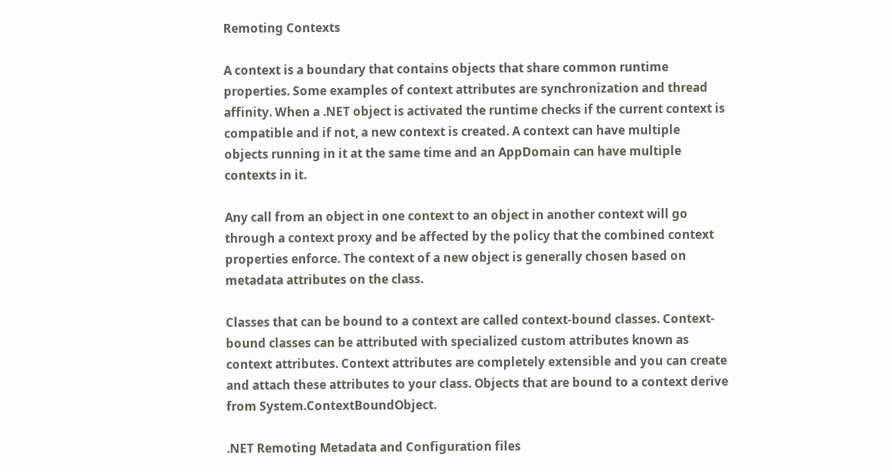Remoting Contexts

A context is a boundary that contains objects that share common runtime properties. Some examples of context attributes are synchronization and thread affinity. When a .NET object is activated the runtime checks if the current context is compatible and if not, a new context is created. A context can have multiple objects running in it at the same time and an AppDomain can have multiple contexts in it.

Any call from an object in one context to an object in another context will go through a context proxy and be affected by the policy that the combined context properties enforce. The context of a new object is generally chosen based on metadata attributes on the class.

Classes that can be bound to a context are called context-bound classes. Context-bound classes can be attributed with specialized custom attributes known as context attributes. Context attributes are completely extensible and you can create and attach these attributes to your class. Objects that are bound to a context derive from System.ContextBoundObject.

.NET Remoting Metadata and Configuration files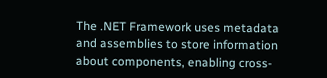The .NET Framework uses metadata and assemblies to store information about components, enabling cross-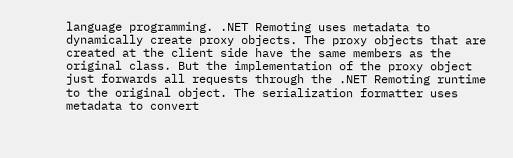language programming. .NET Remoting uses metadata to dynamically create proxy objects. The proxy objects that are created at the client side have the same members as the original class. But the implementation of the proxy object just forwards all requests through the .NET Remoting runtime to the original object. The serialization formatter uses metadata to convert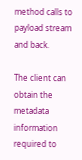method calls to payload stream and back.

The client can obtain the metadata information required to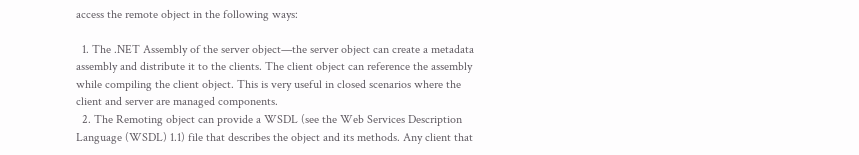access the remote object in the following ways:

  1. The .NET Assembly of the server object—the server object can create a metadata assembly and distribute it to the clients. The client object can reference the assembly while compiling the client object. This is very useful in closed scenarios where the client and server are managed components.
  2. The Remoting object can provide a WSDL (see the Web Services Description Language (WSDL) 1.1) file that describes the object and its methods. Any client that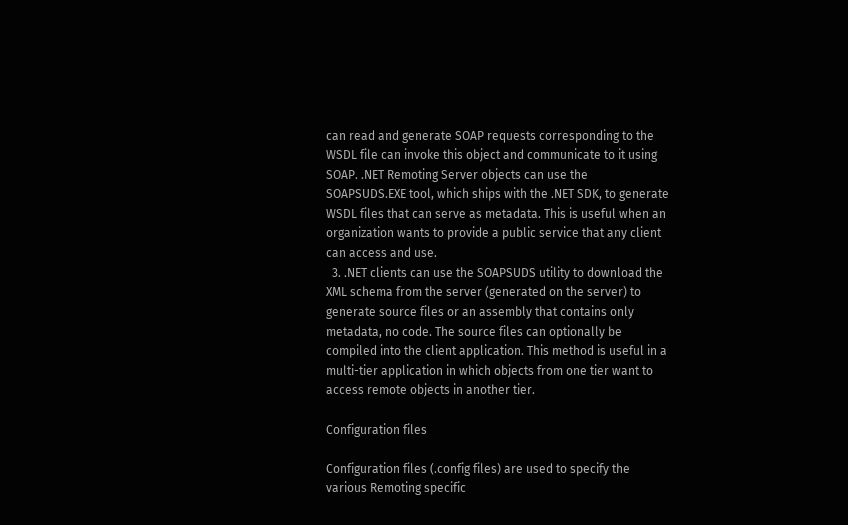can read and generate SOAP requests corresponding to the WSDL file can invoke this object and communicate to it using SOAP. .NET Remoting Server objects can use the SOAPSUDS.EXE tool, which ships with the .NET SDK, to generate WSDL files that can serve as metadata. This is useful when an organization wants to provide a public service that any client can access and use.
  3. .NET clients can use the SOAPSUDS utility to download the XML schema from the server (generated on the server) to generate source files or an assembly that contains only metadata, no code. The source files can optionally be compiled into the client application. This method is useful in a multi-tier application in which objects from one tier want to access remote objects in another tier.

Configuration files

Configuration files (.config files) are used to specify the various Remoting specific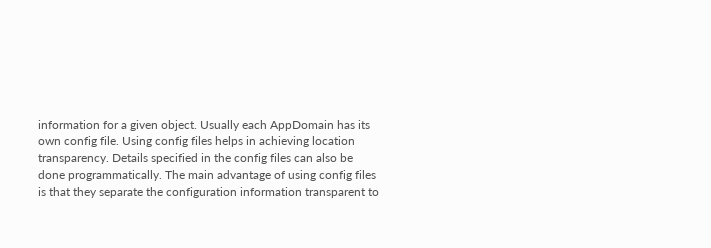information for a given object. Usually each AppDomain has its own config file. Using config files helps in achieving location transparency. Details specified in the config files can also be done programmatically. The main advantage of using config files is that they separate the configuration information transparent to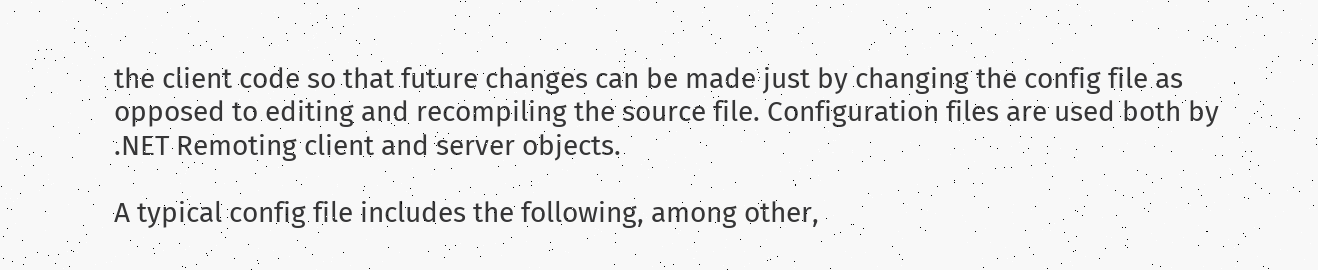the client code so that future changes can be made just by changing the config file as opposed to editing and recompiling the source file. Configuration files are used both by .NET Remoting client and server objects.

A typical config file includes the following, among other,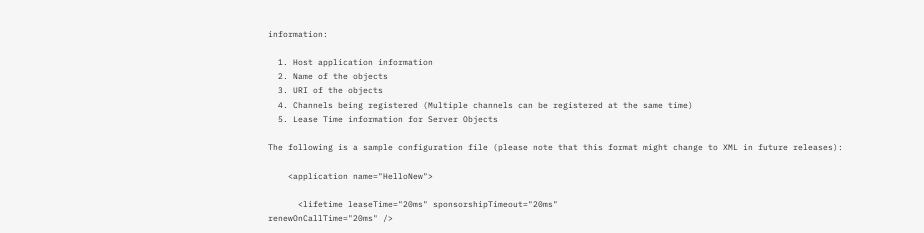information:

  1. Host application information
  2. Name of the objects
  3. URI of the objects
  4. Channels being registered (Multiple channels can be registered at the same time)
  5. Lease Time information for Server Objects

The following is a sample configuration file (please note that this format might change to XML in future releases):

    <application name="HelloNew">

      <lifetime leaseTime="20ms" sponsorshipTimeout="20ms"
renewOnCallTime="20ms" />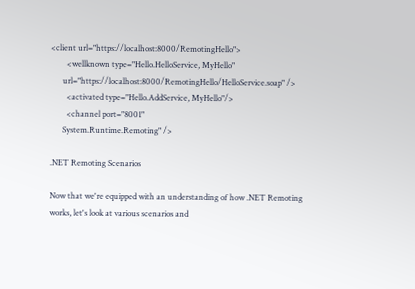<client url="https://localhost:8000/RemotingHello">
        <wellknown type="Hello.HelloService, MyHello"
      url="https://localhost:8000/RemotingHello/HelloService.soap" />
        <activated type="Hello.AddService, MyHello"/>
        <channel port="8001"
      System.Runtime.Remoting" />

.NET Remoting Scenarios

Now that we're equipped with an understanding of how .NET Remoting works, let's look at various scenarios and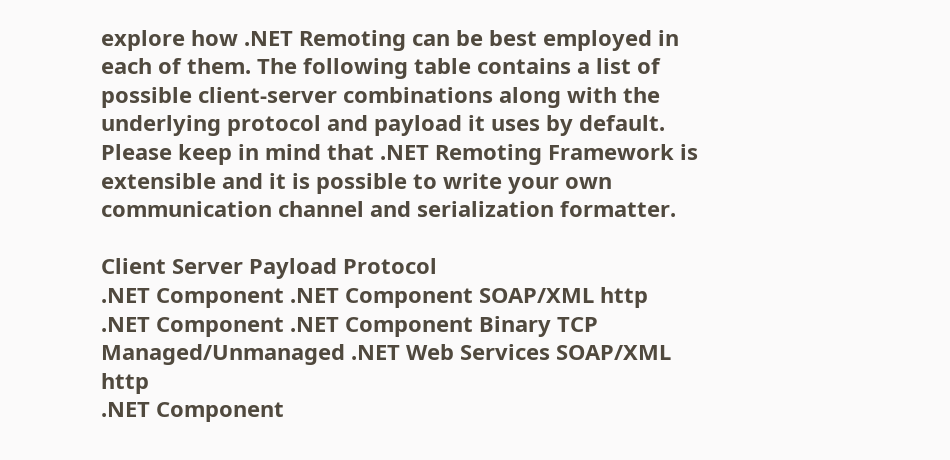explore how .NET Remoting can be best employed in each of them. The following table contains a list of possible client-server combinations along with the underlying protocol and payload it uses by default. Please keep in mind that .NET Remoting Framework is extensible and it is possible to write your own communication channel and serialization formatter.

Client Server Payload Protocol
.NET Component .NET Component SOAP/XML http
.NET Component .NET Component Binary TCP
Managed/Unmanaged .NET Web Services SOAP/XML http
.NET Component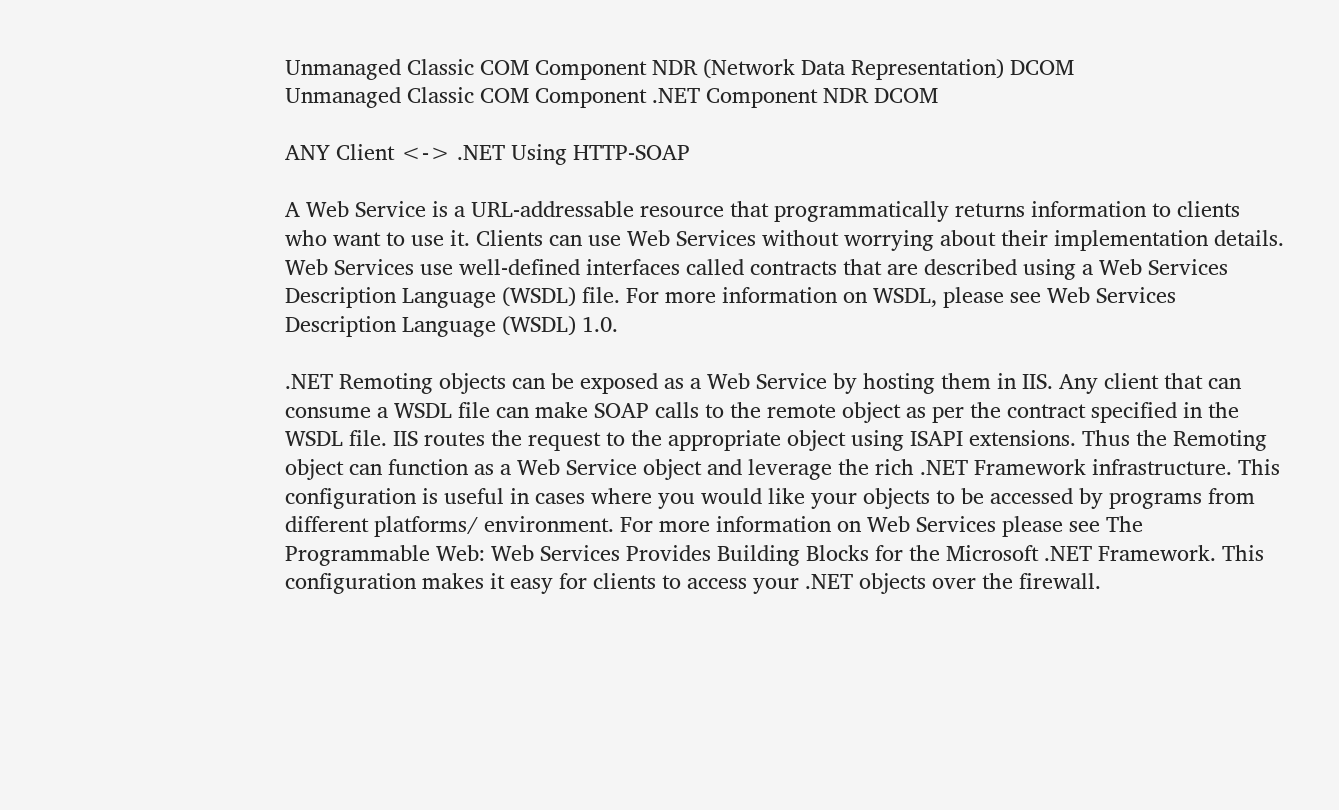Unmanaged Classic COM Component NDR (Network Data Representation) DCOM
Unmanaged Classic COM Component .NET Component NDR DCOM

ANY Client <-> .NET Using HTTP-SOAP

A Web Service is a URL-addressable resource that programmatically returns information to clients who want to use it. Clients can use Web Services without worrying about their implementation details. Web Services use well-defined interfaces called contracts that are described using a Web Services Description Language (WSDL) file. For more information on WSDL, please see Web Services Description Language (WSDL) 1.0.

.NET Remoting objects can be exposed as a Web Service by hosting them in IIS. Any client that can consume a WSDL file can make SOAP calls to the remote object as per the contract specified in the WSDL file. IIS routes the request to the appropriate object using ISAPI extensions. Thus the Remoting object can function as a Web Service object and leverage the rich .NET Framework infrastructure. This configuration is useful in cases where you would like your objects to be accessed by programs from different platforms/ environment. For more information on Web Services please see The Programmable Web: Web Services Provides Building Blocks for the Microsoft .NET Framework. This configuration makes it easy for clients to access your .NET objects over the firewall.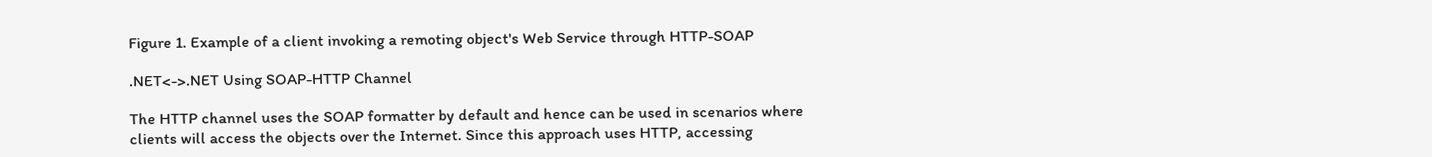Figure 1. Example of a client invoking a remoting object's Web Service through HTTP-SOAP

.NET<->.NET Using SOAP-HTTP Channel

The HTTP channel uses the SOAP formatter by default and hence can be used in scenarios where clients will access the objects over the Internet. Since this approach uses HTTP, accessing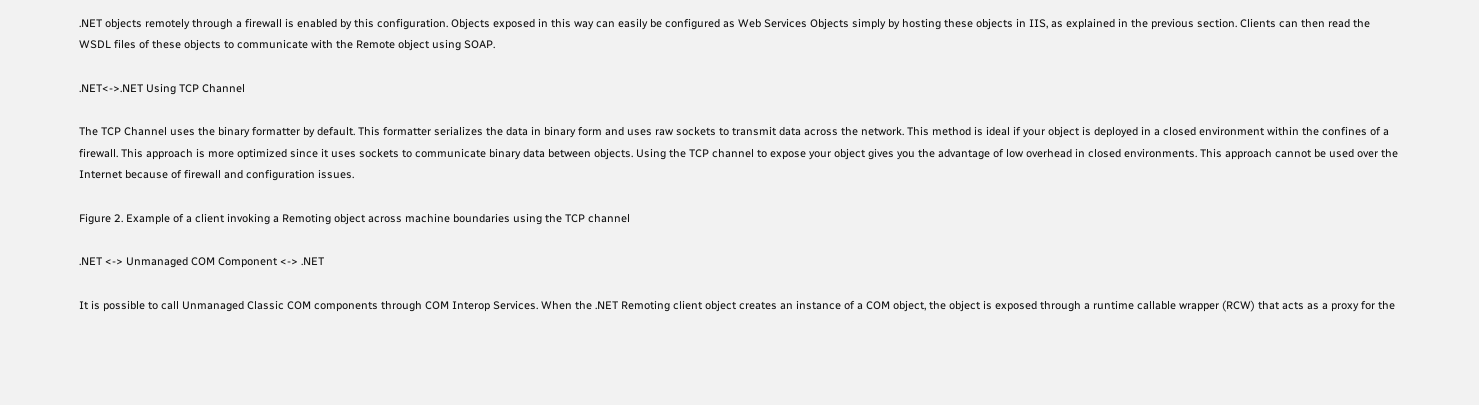.NET objects remotely through a firewall is enabled by this configuration. Objects exposed in this way can easily be configured as Web Services Objects simply by hosting these objects in IIS, as explained in the previous section. Clients can then read the WSDL files of these objects to communicate with the Remote object using SOAP.

.NET<->.NET Using TCP Channel

The TCP Channel uses the binary formatter by default. This formatter serializes the data in binary form and uses raw sockets to transmit data across the network. This method is ideal if your object is deployed in a closed environment within the confines of a firewall. This approach is more optimized since it uses sockets to communicate binary data between objects. Using the TCP channel to expose your object gives you the advantage of low overhead in closed environments. This approach cannot be used over the Internet because of firewall and configuration issues.

Figure 2. Example of a client invoking a Remoting object across machine boundaries using the TCP channel

.NET <-> Unmanaged COM Component <-> .NET

It is possible to call Unmanaged Classic COM components through COM Interop Services. When the .NET Remoting client object creates an instance of a COM object, the object is exposed through a runtime callable wrapper (RCW) that acts as a proxy for the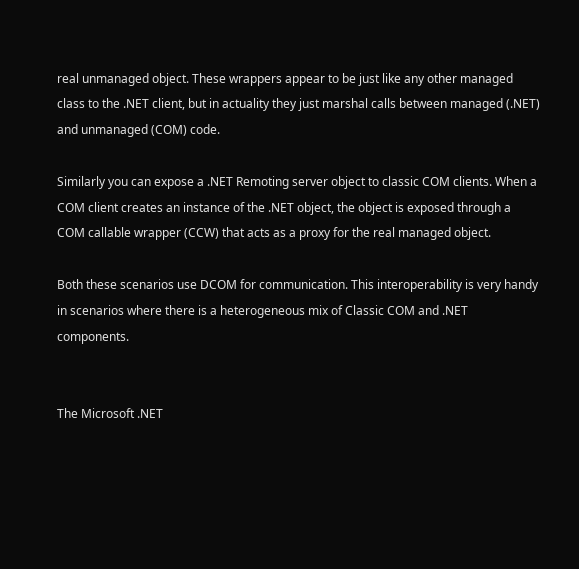real unmanaged object. These wrappers appear to be just like any other managed class to the .NET client, but in actuality they just marshal calls between managed (.NET) and unmanaged (COM) code.

Similarly you can expose a .NET Remoting server object to classic COM clients. When a COM client creates an instance of the .NET object, the object is exposed through a COM callable wrapper (CCW) that acts as a proxy for the real managed object.

Both these scenarios use DCOM for communication. This interoperability is very handy in scenarios where there is a heterogeneous mix of Classic COM and .NET components.


The Microsoft .NET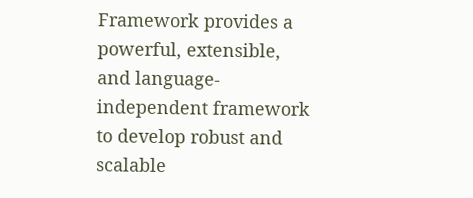Framework provides a powerful, extensible, and language-independent framework to develop robust and scalable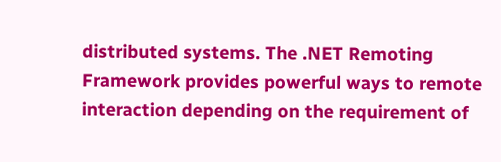distributed systems. The .NET Remoting Framework provides powerful ways to remote interaction depending on the requirement of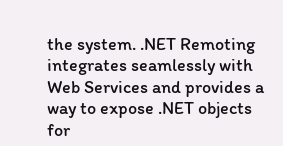the system. .NET Remoting integrates seamlessly with Web Services and provides a way to expose .NET objects for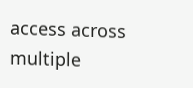access across multiple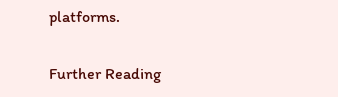platforms.

Further Reading